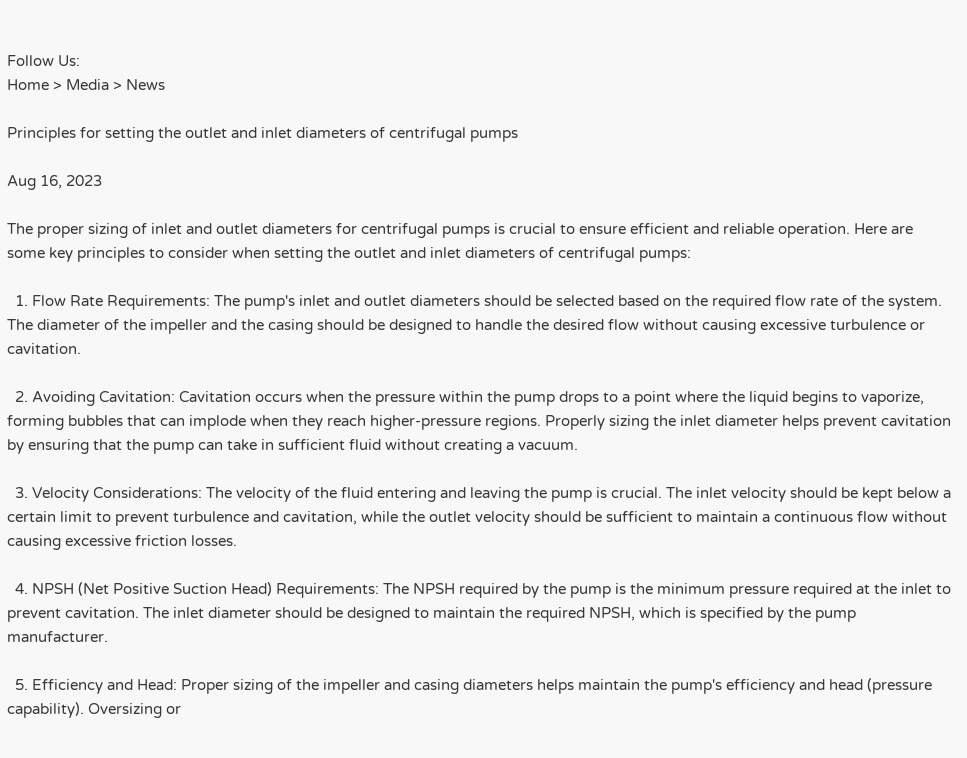Follow Us:
Home > Media > News

Principles for setting the outlet and inlet diameters of centrifugal pumps

Aug 16, 2023

The proper sizing of inlet and outlet diameters for centrifugal pumps is crucial to ensure efficient and reliable operation. Here are some key principles to consider when setting the outlet and inlet diameters of centrifugal pumps:

  1. Flow Rate Requirements: The pump's inlet and outlet diameters should be selected based on the required flow rate of the system. The diameter of the impeller and the casing should be designed to handle the desired flow without causing excessive turbulence or cavitation.

  2. Avoiding Cavitation: Cavitation occurs when the pressure within the pump drops to a point where the liquid begins to vaporize, forming bubbles that can implode when they reach higher-pressure regions. Properly sizing the inlet diameter helps prevent cavitation by ensuring that the pump can take in sufficient fluid without creating a vacuum.

  3. Velocity Considerations: The velocity of the fluid entering and leaving the pump is crucial. The inlet velocity should be kept below a certain limit to prevent turbulence and cavitation, while the outlet velocity should be sufficient to maintain a continuous flow without causing excessive friction losses.

  4. NPSH (Net Positive Suction Head) Requirements: The NPSH required by the pump is the minimum pressure required at the inlet to prevent cavitation. The inlet diameter should be designed to maintain the required NPSH, which is specified by the pump manufacturer.

  5. Efficiency and Head: Proper sizing of the impeller and casing diameters helps maintain the pump's efficiency and head (pressure capability). Oversizing or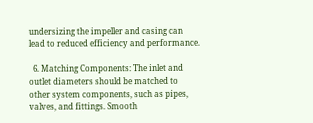undersizing the impeller and casing can lead to reduced efficiency and performance.

  6. Matching Components: The inlet and outlet diameters should be matched to other system components, such as pipes, valves, and fittings. Smooth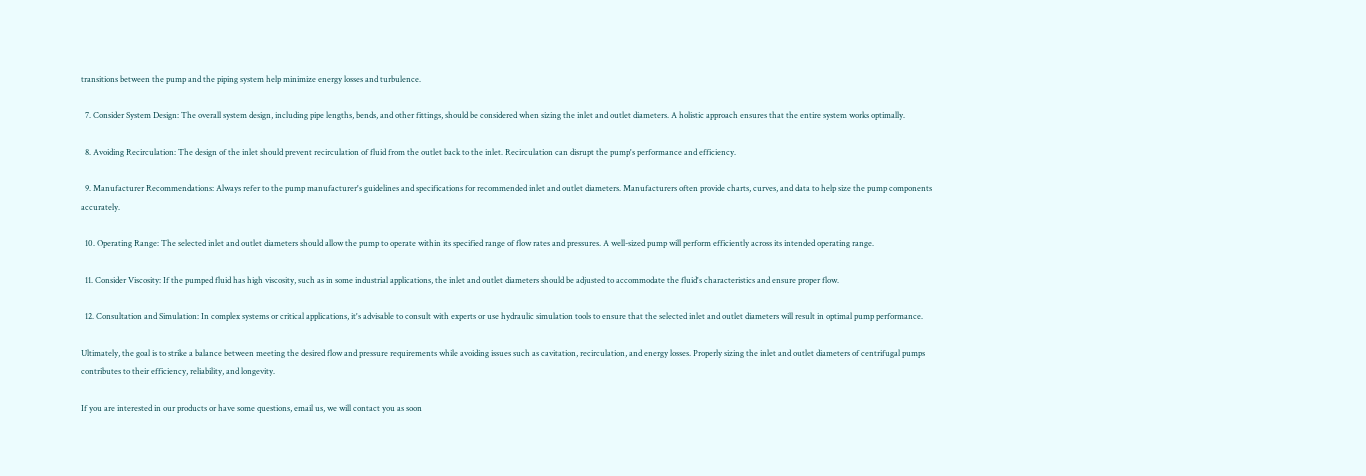transitions between the pump and the piping system help minimize energy losses and turbulence.

  7. Consider System Design: The overall system design, including pipe lengths, bends, and other fittings, should be considered when sizing the inlet and outlet diameters. A holistic approach ensures that the entire system works optimally.

  8. Avoiding Recirculation: The design of the inlet should prevent recirculation of fluid from the outlet back to the inlet. Recirculation can disrupt the pump's performance and efficiency.

  9. Manufacturer Recommendations: Always refer to the pump manufacturer's guidelines and specifications for recommended inlet and outlet diameters. Manufacturers often provide charts, curves, and data to help size the pump components accurately.

  10. Operating Range: The selected inlet and outlet diameters should allow the pump to operate within its specified range of flow rates and pressures. A well-sized pump will perform efficiently across its intended operating range.

  11. Consider Viscosity: If the pumped fluid has high viscosity, such as in some industrial applications, the inlet and outlet diameters should be adjusted to accommodate the fluid's characteristics and ensure proper flow.

  12. Consultation and Simulation: In complex systems or critical applications, it's advisable to consult with experts or use hydraulic simulation tools to ensure that the selected inlet and outlet diameters will result in optimal pump performance.

Ultimately, the goal is to strike a balance between meeting the desired flow and pressure requirements while avoiding issues such as cavitation, recirculation, and energy losses. Properly sizing the inlet and outlet diameters of centrifugal pumps contributes to their efficiency, reliability, and longevity.

If you are interested in our products or have some questions, email us, we will contact you as soon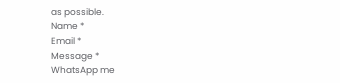as possible.
Name *
Email *
Message *
WhatsApp me